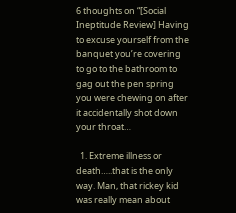6 thoughts on “[Social Ineptitude Review] Having to excuse yourself from the banquet you’re covering to go to the bathroom to gag out the pen spring you were chewing on after it accidentally shot down your throat…

  1. Extreme illness or death…..that is the only way. Man, that rickey kid was really mean about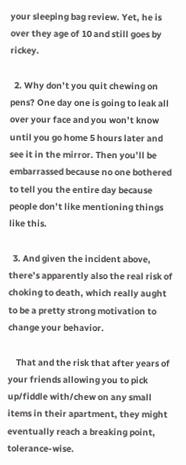your sleeping bag review. Yet, he is over they age of 10 and still goes by rickey.

  2. Why don’t you quit chewing on pens? One day one is going to leak all over your face and you won’t know until you go home 5 hours later and see it in the mirror. Then you’ll be embarrassed because no one bothered to tell you the entire day because people don’t like mentioning things like this.

  3. And given the incident above, there’s apparently also the real risk of choking to death, which really aught to be a pretty strong motivation to change your behavior.

    That and the risk that after years of your friends allowing you to pick up/fiddle with/chew on any small items in their apartment, they might eventually reach a breaking point, tolerance-wise.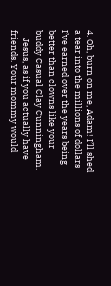4. Oh, burn on me, Adam! I’ll shed a tear into the millions of dollars I’ve earned over the years being better than clowns like your buddy Casual Clay Cunningham.
    Jesus, as if you actually have friends. Your mommy would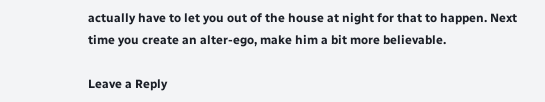actually have to let you out of the house at night for that to happen. Next time you create an alter-ego, make him a bit more believable.

Leave a Reply